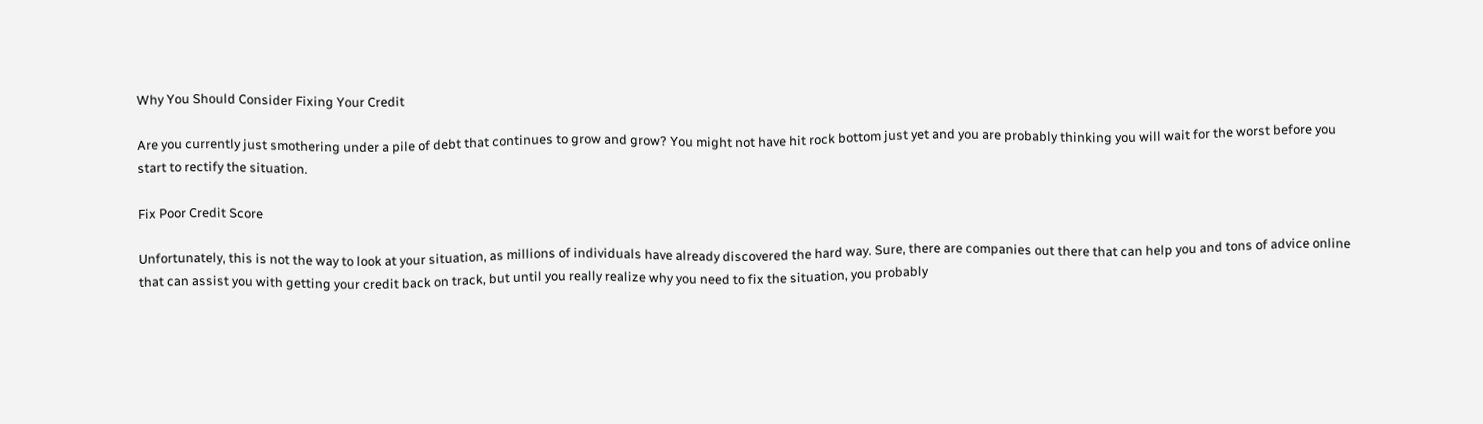Why You Should Consider Fixing Your Credit

Are you currently just smothering under a pile of debt that continues to grow and grow? You might not have hit rock bottom just yet and you are probably thinking you will wait for the worst before you start to rectify the situation.

Fix Poor Credit Score

Unfortunately, this is not the way to look at your situation, as millions of individuals have already discovered the hard way. Sure, there are companies out there that can help you and tons of advice online that can assist you with getting your credit back on track, but until you really realize why you need to fix the situation, you probably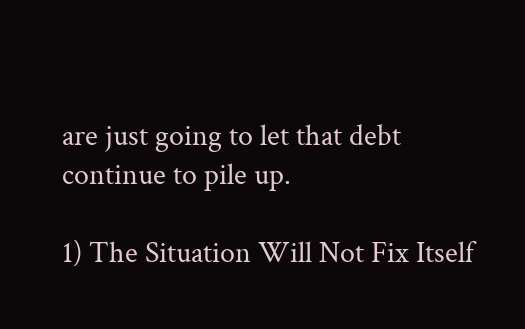are just going to let that debt continue to pile up.

1) The Situation Will Not Fix Itself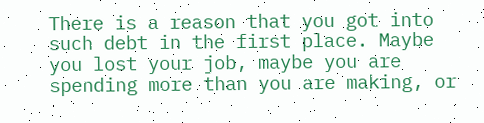There is a reason that you got into such debt in the first place. Maybe you lost your job, maybe you are spending more than you are making, or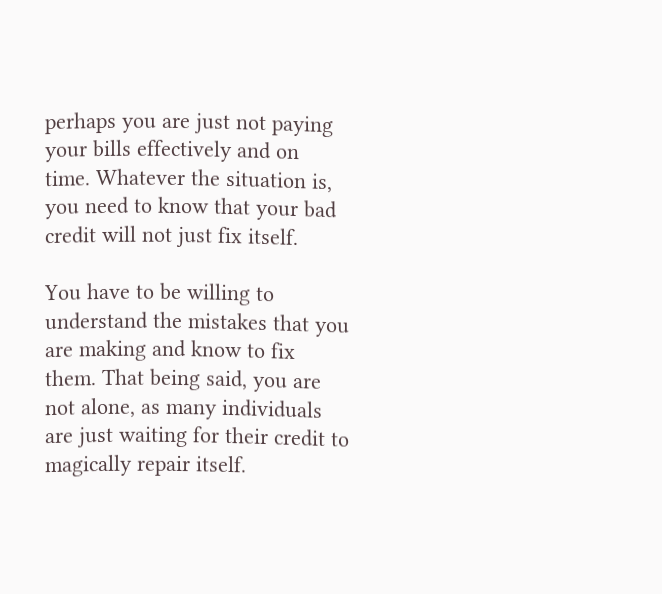perhaps you are just not paying your bills effectively and on time. Whatever the situation is, you need to know that your bad credit will not just fix itself.

You have to be willing to understand the mistakes that you are making and know to fix them. That being said, you are not alone, as many individuals are just waiting for their credit to magically repair itself.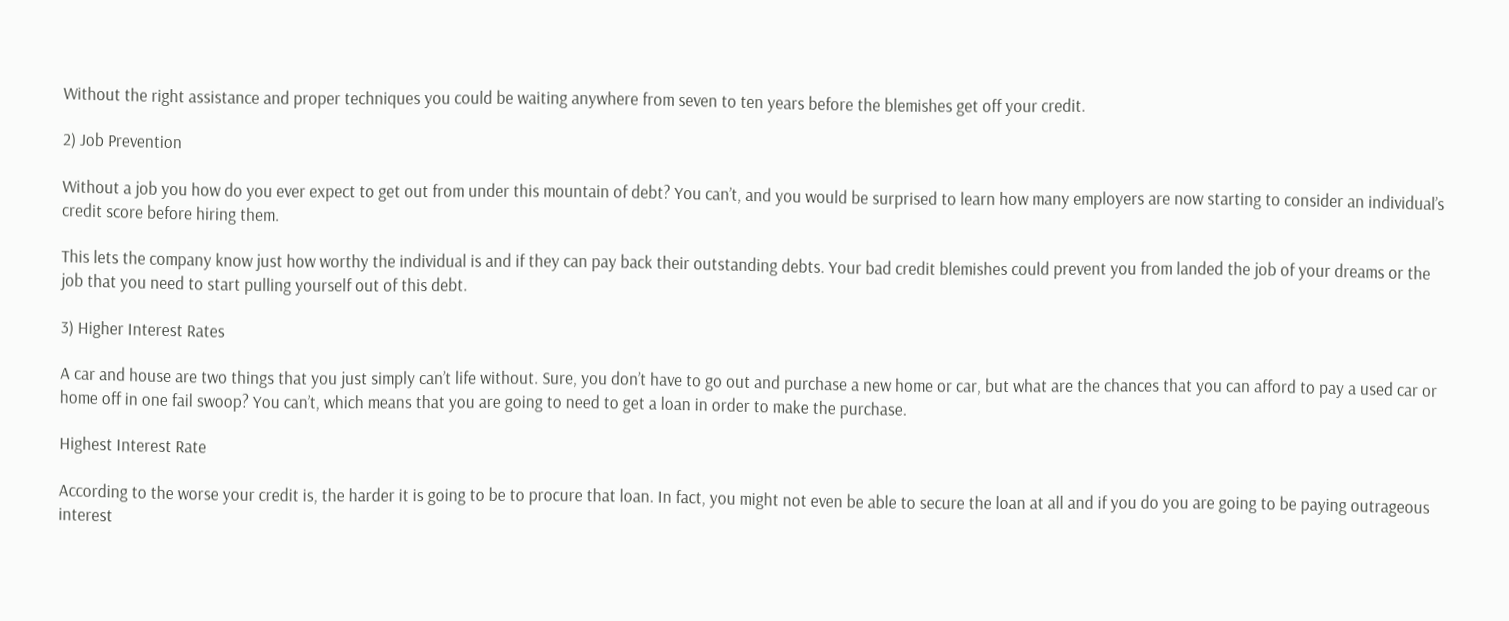Without the right assistance and proper techniques you could be waiting anywhere from seven to ten years before the blemishes get off your credit.

2) Job Prevention

Without a job you how do you ever expect to get out from under this mountain of debt? You can’t, and you would be surprised to learn how many employers are now starting to consider an individual’s credit score before hiring them.

This lets the company know just how worthy the individual is and if they can pay back their outstanding debts. Your bad credit blemishes could prevent you from landed the job of your dreams or the job that you need to start pulling yourself out of this debt.

3) Higher Interest Rates

A car and house are two things that you just simply can’t life without. Sure, you don’t have to go out and purchase a new home or car, but what are the chances that you can afford to pay a used car or home off in one fail swoop? You can’t, which means that you are going to need to get a loan in order to make the purchase.

Highest Interest Rate

According to the worse your credit is, the harder it is going to be to procure that loan. In fact, you might not even be able to secure the loan at all and if you do you are going to be paying outrageous interest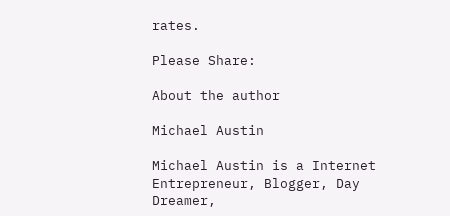rates.

Please Share:

About the author

Michael Austin

Michael Austin is a Internet Entrepreneur, Blogger, Day Dreamer,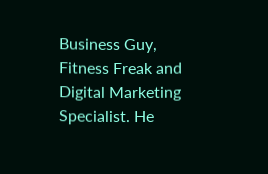Business Guy, Fitness Freak and Digital Marketing Specialist. He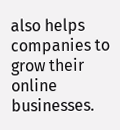also helps companies to grow their online businesses.